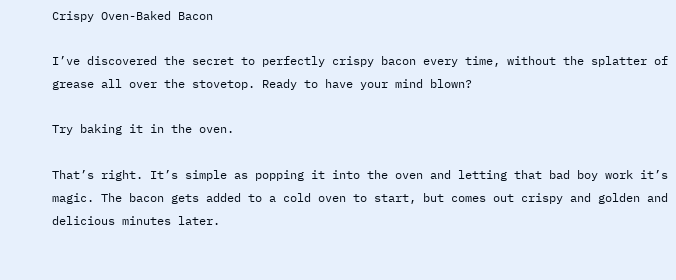Crispy Oven-Baked Bacon

I’ve discovered the secret to perfectly crispy bacon every time, without the splatter of grease all over the stovetop. Ready to have your mind blown?

Try baking it in the oven.

That’s right. It’s simple as popping it into the oven and letting that bad boy work it’s magic. The bacon gets added to a cold oven to start, but comes out crispy and golden and delicious minutes later.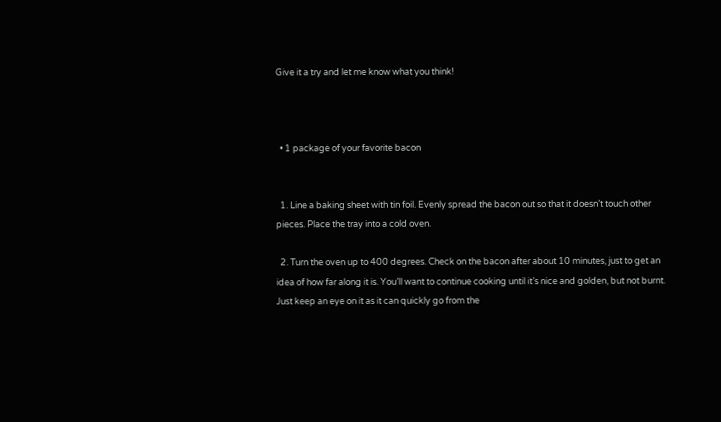Give it a try and let me know what you think!



  • 1 package of your favorite bacon


  1. Line a baking sheet with tin foil. Evenly spread the bacon out so that it doesn’t touch other pieces. Place the tray into a cold oven.

  2. Turn the oven up to 400 degrees. Check on the bacon after about 10 minutes, just to get an idea of how far along it is. You’ll want to continue cooking until it’s nice and golden, but not burnt. Just keep an eye on it as it can quickly go from the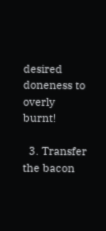desired doneness to overly burnt!

  3. Transfer the bacon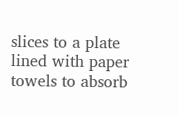slices to a plate lined with paper towels to absorb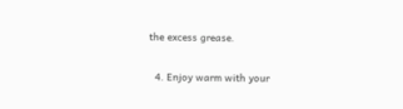the excess grease.

  4. Enjoy warm with your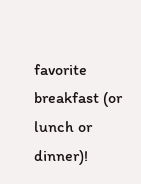favorite breakfast (or lunch or dinner)!